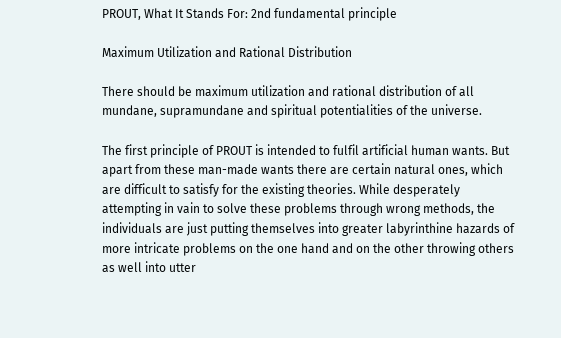PROUT, What It Stands For: 2nd fundamental principle

Maximum Utilization and Rational Distribution

There should be maximum utilization and rational distribution of all mundane, supramundane and spiritual potentialities of the universe.

The first principle of PROUT is intended to fulfil artificial human wants. But apart from these man-made wants there are certain natural ones, which are difficult to satisfy for the existing theories. While desperately attempting in vain to solve these problems through wrong methods, the individuals are just putting themselves into greater labyrinthine hazards of more intricate problems on the one hand and on the other throwing others as well into utter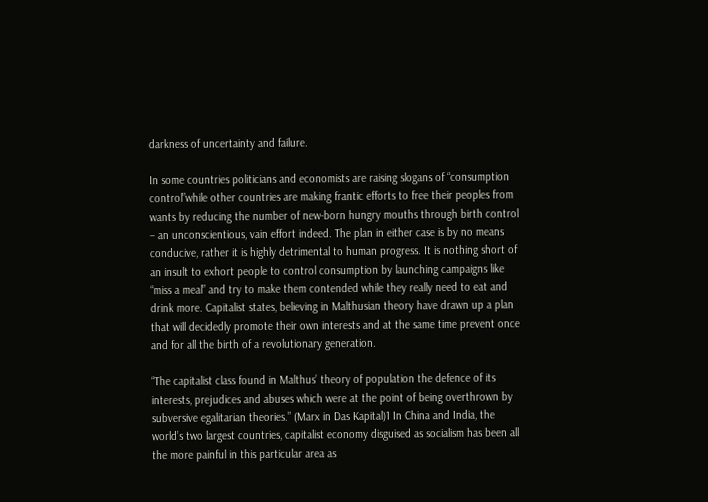darkness of uncertainty and failure.

In some countries politicians and economists are raising slogans of “consumption control”while other countries are making frantic efforts to free their peoples from wants by reducing the number of new-born hungry mouths through birth control – an unconscientious, vain effort indeed. The plan in either case is by no means conducive, rather it is highly detrimental to human progress. It is nothing short of an insult to exhort people to control consumption by launching campaigns like “miss a meal” and try to make them contended while they really need to eat and drink more. Capitalist states, believing in Malthusian theory have drawn up a plan that will decidedly promote their own interests and at the same time prevent once and for all the birth of a revolutionary generation.

“The capitalist class found in Malthus’ theory of population the defence of its interests, prejudices and abuses which were at the point of being overthrown by subversive egalitarian theories.” (Marx in Das Kapital)1 In China and India, the world’s two largest countries, capitalist economy disguised as socialism has been all the more painful in this particular area as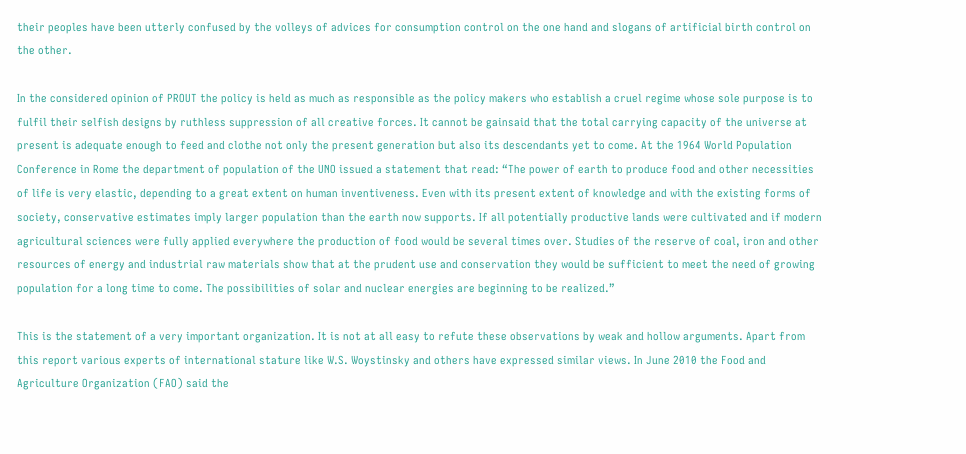their peoples have been utterly confused by the volleys of advices for consumption control on the one hand and slogans of artificial birth control on the other.

In the considered opinion of PROUT the policy is held as much as responsible as the policy makers who establish a cruel regime whose sole purpose is to fulfil their selfish designs by ruthless suppression of all creative forces. It cannot be gainsaid that the total carrying capacity of the universe at present is adequate enough to feed and clothe not only the present generation but also its descendants yet to come. At the 1964 World Population Conference in Rome the department of population of the UNO issued a statement that read: “The power of earth to produce food and other necessities of life is very elastic, depending to a great extent on human inventiveness. Even with its present extent of knowledge and with the existing forms of society, conservative estimates imply larger population than the earth now supports. If all potentially productive lands were cultivated and if modern agricultural sciences were fully applied everywhere the production of food would be several times over. Studies of the reserve of coal, iron and other resources of energy and industrial raw materials show that at the prudent use and conservation they would be sufficient to meet the need of growing population for a long time to come. The possibilities of solar and nuclear energies are beginning to be realized.”

This is the statement of a very important organization. It is not at all easy to refute these observations by weak and hollow arguments. Apart from this report various experts of international stature like W.S. Woystinsky and others have expressed similar views. In June 2010 the Food and Agriculture Organization (FAO) said the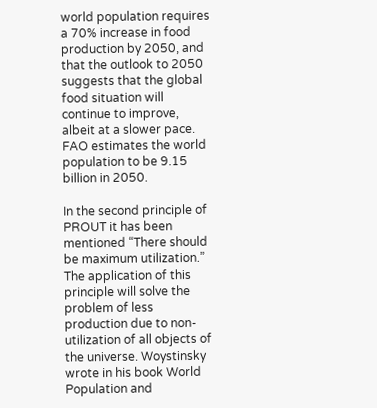world population requires a 70% increase in food production by 2050, and that the outlook to 2050 suggests that the global food situation will continue to improve, albeit at a slower pace. FAO estimates the world population to be 9.15 billion in 2050.

In the second principle of PROUT it has been mentioned “There should be maximum utilization.” The application of this principle will solve the problem of less production due to non-utilization of all objects of the universe. Woystinsky wrote in his book World Population and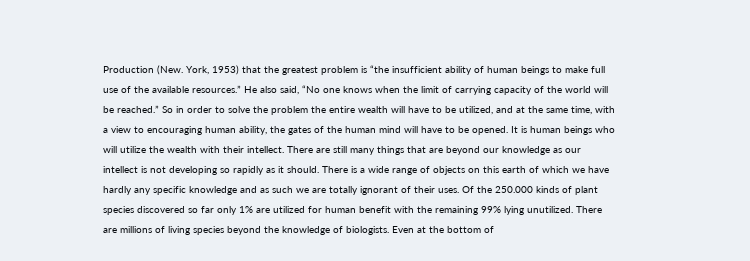Production (New. York, 1953) that the greatest problem is “the insufficient ability of human beings to make full use of the available resources.” He also said, “No one knows when the limit of carrying capacity of the world will be reached.” So in order to solve the problem the entire wealth will have to be utilized, and at the same time, with a view to encouraging human ability, the gates of the human mind will have to be opened. It is human beings who will utilize the wealth with their intellect. There are still many things that are beyond our knowledge as our intellect is not developing so rapidly as it should. There is a wide range of objects on this earth of which we have hardly any specific knowledge and as such we are totally ignorant of their uses. Of the 250.000 kinds of plant species discovered so far only 1% are utilized for human benefit with the remaining 99% lying unutilized. There are millions of living species beyond the knowledge of biologists. Even at the bottom of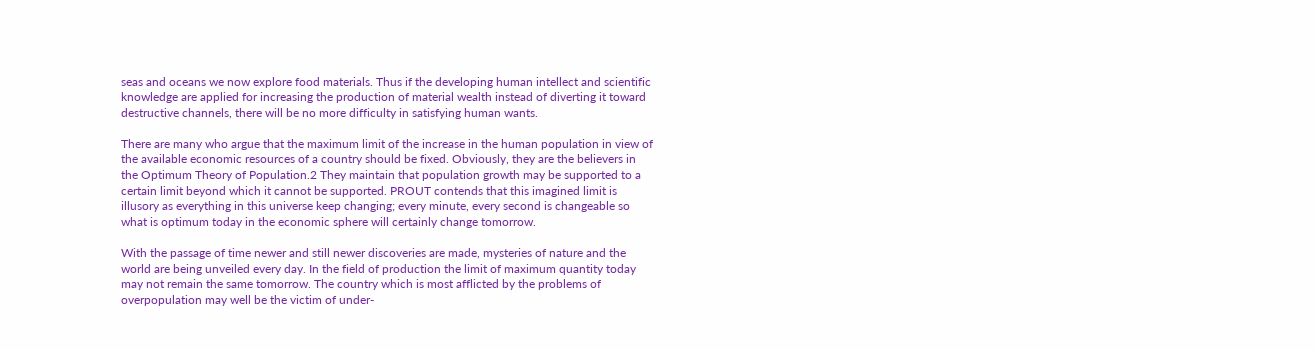seas and oceans we now explore food materials. Thus if the developing human intellect and scientific knowledge are applied for increasing the production of material wealth instead of diverting it toward destructive channels, there will be no more difficulty in satisfying human wants.

There are many who argue that the maximum limit of the increase in the human population in view of the available economic resources of a country should be fixed. Obviously, they are the believers in the Optimum Theory of Population.2 They maintain that population growth may be supported to a certain limit beyond which it cannot be supported. PROUT contends that this imagined limit is illusory as everything in this universe keep changing; every minute, every second is changeable so what is optimum today in the economic sphere will certainly change tomorrow.

With the passage of time newer and still newer discoveries are made, mysteries of nature and the world are being unveiled every day. In the field of production the limit of maximum quantity today may not remain the same tomorrow. The country which is most afflicted by the problems of overpopulation may well be the victim of under-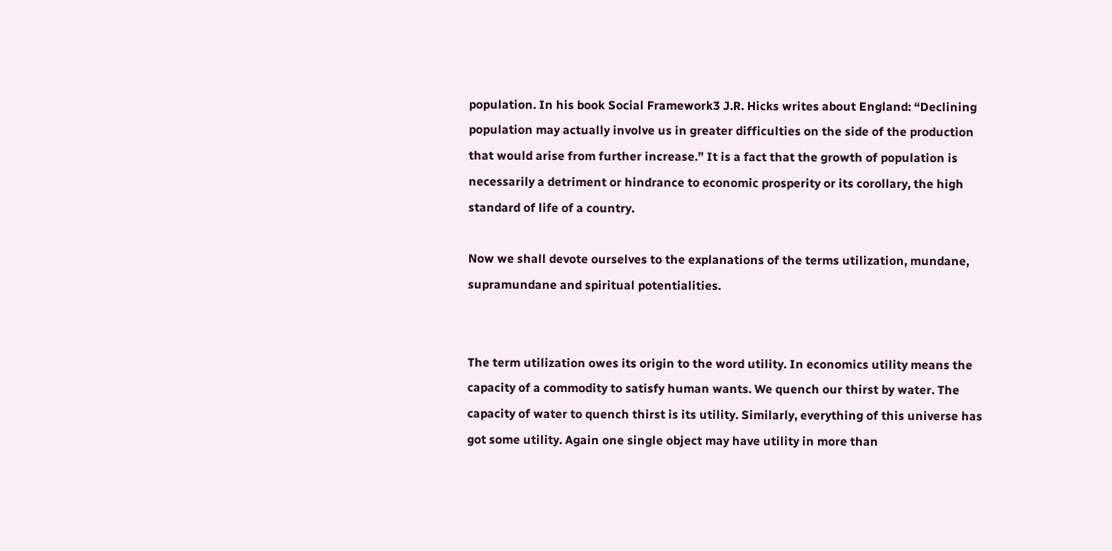population. In his book Social Framework3 J.R. Hicks writes about England: “Declining population may actually involve us in greater difficulties on the side of the production that would arise from further increase.” It is a fact that the growth of population is necessarily a detriment or hindrance to economic prosperity or its corollary, the high standard of life of a country.

Now we shall devote ourselves to the explanations of the terms utilization, mundane, supramundane and spiritual potentialities.


The term utilization owes its origin to the word utility. In economics utility means the capacity of a commodity to satisfy human wants. We quench our thirst by water. The capacity of water to quench thirst is its utility. Similarly, everything of this universe has got some utility. Again one single object may have utility in more than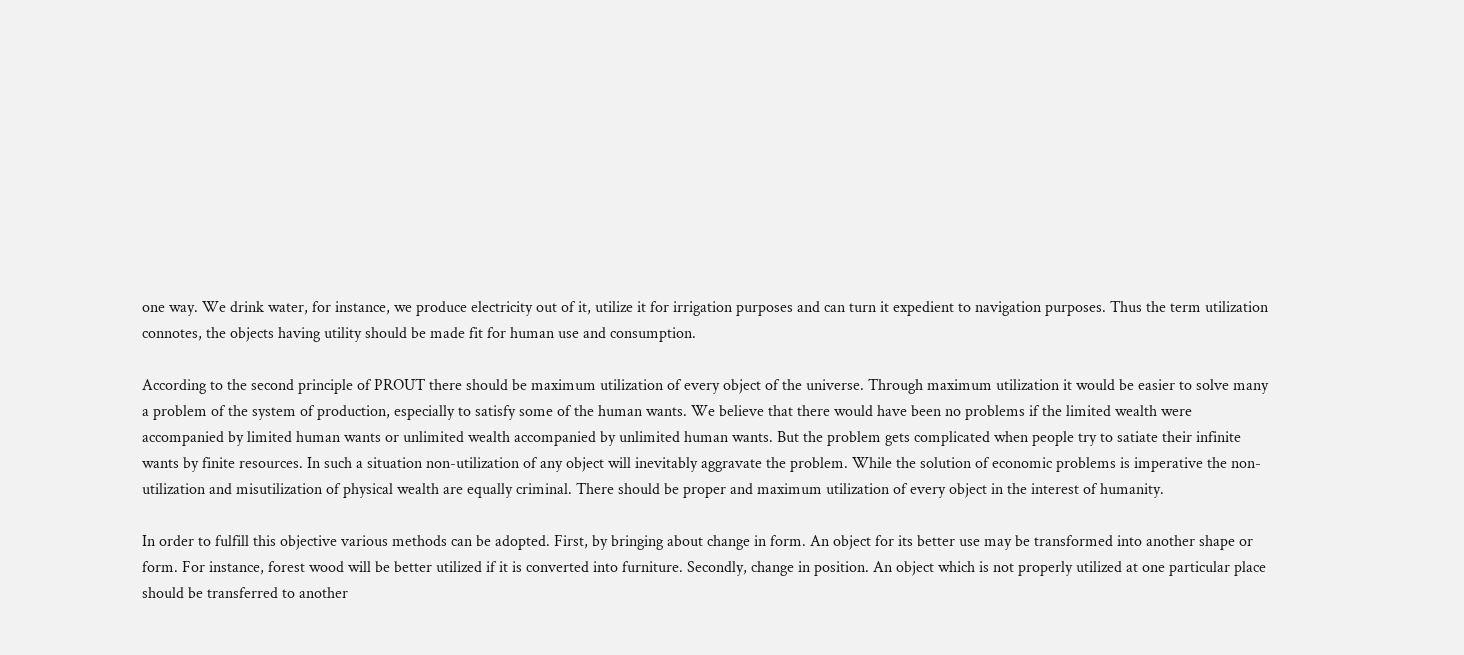one way. We drink water, for instance, we produce electricity out of it, utilize it for irrigation purposes and can turn it expedient to navigation purposes. Thus the term utilization connotes, the objects having utility should be made fit for human use and consumption.

According to the second principle of PROUT there should be maximum utilization of every object of the universe. Through maximum utilization it would be easier to solve many a problem of the system of production, especially to satisfy some of the human wants. We believe that there would have been no problems if the limited wealth were accompanied by limited human wants or unlimited wealth accompanied by unlimited human wants. But the problem gets complicated when people try to satiate their infinite wants by finite resources. In such a situation non-utilization of any object will inevitably aggravate the problem. While the solution of economic problems is imperative the non-utilization and misutilization of physical wealth are equally criminal. There should be proper and maximum utilization of every object in the interest of humanity.

In order to fulfill this objective various methods can be adopted. First, by bringing about change in form. An object for its better use may be transformed into another shape or form. For instance, forest wood will be better utilized if it is converted into furniture. Secondly, change in position. An object which is not properly utilized at one particular place should be transferred to another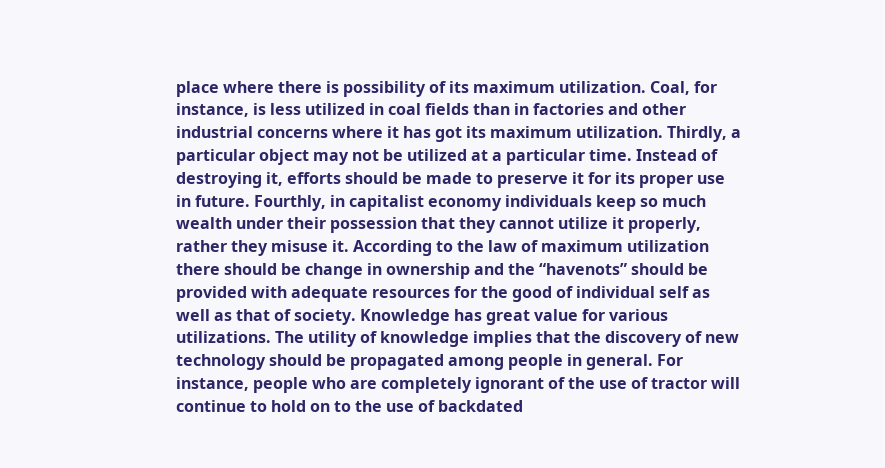place where there is possibility of its maximum utilization. Coal, for instance, is less utilized in coal fields than in factories and other industrial concerns where it has got its maximum utilization. Thirdly, a particular object may not be utilized at a particular time. Instead of destroying it, efforts should be made to preserve it for its proper use in future. Fourthly, in capitalist economy individuals keep so much wealth under their possession that they cannot utilize it properly, rather they misuse it. According to the law of maximum utilization there should be change in ownership and the “havenots” should be provided with adequate resources for the good of individual self as well as that of society. Knowledge has great value for various utilizations. The utility of knowledge implies that the discovery of new technology should be propagated among people in general. For instance, people who are completely ignorant of the use of tractor will continue to hold on to the use of backdated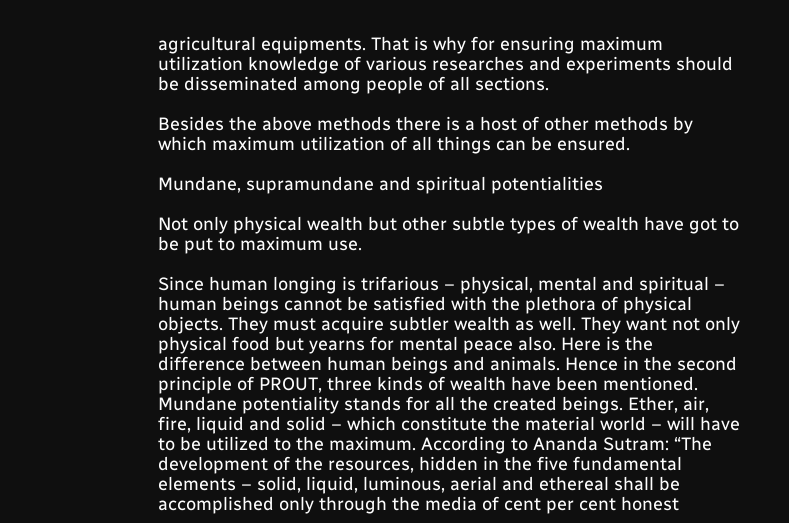agricultural equipments. That is why for ensuring maximum utilization knowledge of various researches and experiments should be disseminated among people of all sections.

Besides the above methods there is a host of other methods by which maximum utilization of all things can be ensured.

Mundane, supramundane and spiritual potentialities

Not only physical wealth but other subtle types of wealth have got to be put to maximum use.

Since human longing is trifarious – physical, mental and spiritual – human beings cannot be satisfied with the plethora of physical objects. They must acquire subtler wealth as well. They want not only physical food but yearns for mental peace also. Here is the difference between human beings and animals. Hence in the second principle of PROUT, three kinds of wealth have been mentioned. Mundane potentiality stands for all the created beings. Ether, air, fire, liquid and solid – which constitute the material world – will have to be utilized to the maximum. According to Ananda Sutram: “The development of the resources, hidden in the five fundamental elements – solid, liquid, luminous, aerial and ethereal shall be accomplished only through the media of cent per cent honest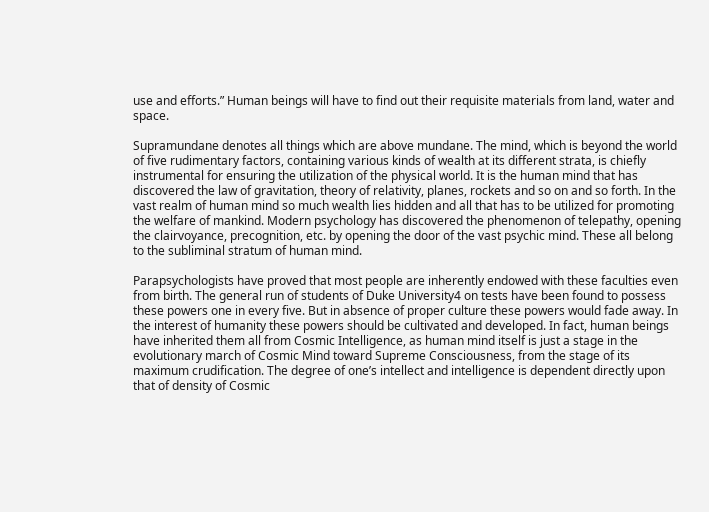use and efforts.” Human beings will have to find out their requisite materials from land, water and space.

Supramundane denotes all things which are above mundane. The mind, which is beyond the world of five rudimentary factors, containing various kinds of wealth at its different strata, is chiefly instrumental for ensuring the utilization of the physical world. It is the human mind that has discovered the law of gravitation, theory of relativity, planes, rockets and so on and so forth. In the vast realm of human mind so much wealth lies hidden and all that has to be utilized for promoting the welfare of mankind. Modern psychology has discovered the phenomenon of telepathy, opening the clairvoyance, precognition, etc. by opening the door of the vast psychic mind. These all belong to the subliminal stratum of human mind.

Parapsychologists have proved that most people are inherently endowed with these faculties even from birth. The general run of students of Duke University4 on tests have been found to possess these powers one in every five. But in absence of proper culture these powers would fade away. In the interest of humanity these powers should be cultivated and developed. In fact, human beings have inherited them all from Cosmic Intelligence, as human mind itself is just a stage in the evolutionary march of Cosmic Mind toward Supreme Consciousness, from the stage of its maximum crudification. The degree of one’s intellect and intelligence is dependent directly upon that of density of Cosmic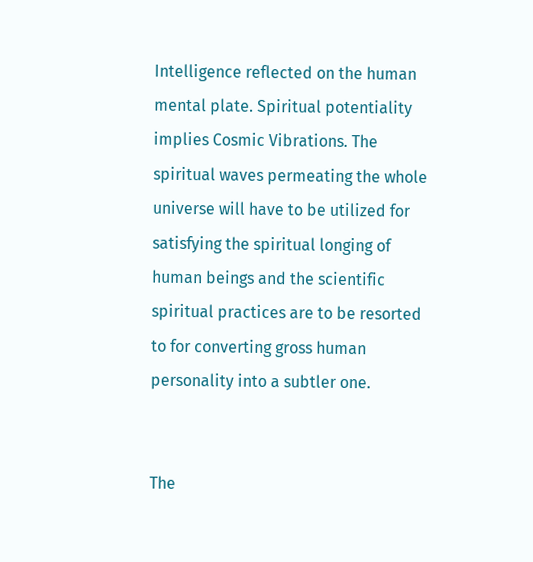Intelligence reflected on the human mental plate. Spiritual potentiality implies Cosmic Vibrations. The spiritual waves permeating the whole universe will have to be utilized for satisfying the spiritual longing of human beings and the scientific spiritual practices are to be resorted to for converting gross human personality into a subtler one.


The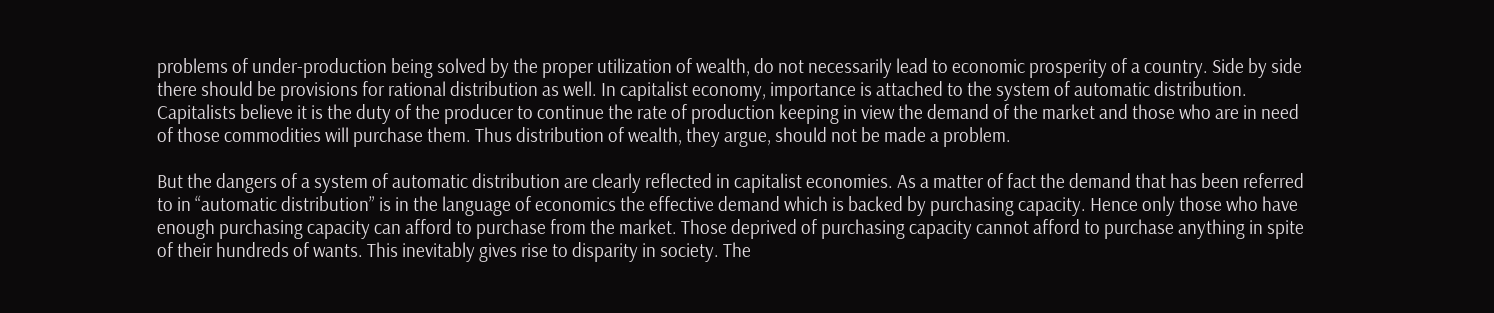problems of under-production being solved by the proper utilization of wealth, do not necessarily lead to economic prosperity of a country. Side by side there should be provisions for rational distribution as well. In capitalist economy, importance is attached to the system of automatic distribution. Capitalists believe it is the duty of the producer to continue the rate of production keeping in view the demand of the market and those who are in need of those commodities will purchase them. Thus distribution of wealth, they argue, should not be made a problem.

But the dangers of a system of automatic distribution are clearly reflected in capitalist economies. As a matter of fact the demand that has been referred to in “automatic distribution” is in the language of economics the effective demand which is backed by purchasing capacity. Hence only those who have enough purchasing capacity can afford to purchase from the market. Those deprived of purchasing capacity cannot afford to purchase anything in spite of their hundreds of wants. This inevitably gives rise to disparity in society. The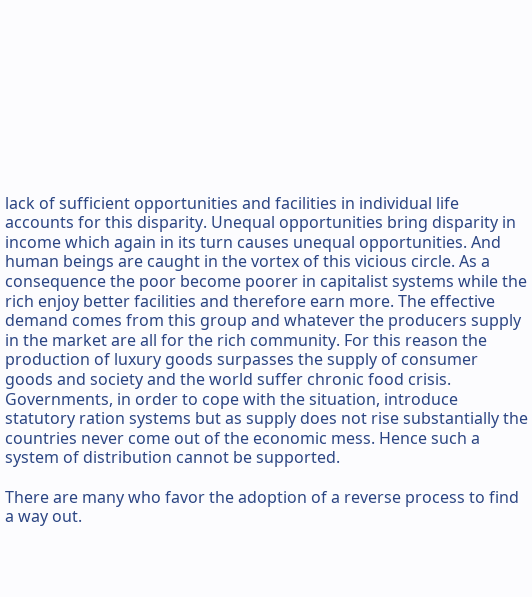lack of sufficient opportunities and facilities in individual life accounts for this disparity. Unequal opportunities bring disparity in income which again in its turn causes unequal opportunities. And human beings are caught in the vortex of this vicious circle. As a consequence the poor become poorer in capitalist systems while the rich enjoy better facilities and therefore earn more. The effective demand comes from this group and whatever the producers supply in the market are all for the rich community. For this reason the production of luxury goods surpasses the supply of consumer goods and society and the world suffer chronic food crisis. Governments, in order to cope with the situation, introduce statutory ration systems but as supply does not rise substantially the countries never come out of the economic mess. Hence such a system of distribution cannot be supported.

There are many who favor the adoption of a reverse process to find a way out.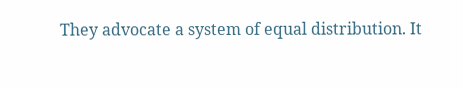They advocate a system of equal distribution. It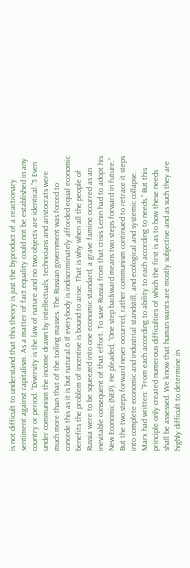is not difficult to understand that this theory is just the byproduct of a reactionary sentiment against capitalism. As a matter of fact equality could not be established in any country or period. “Diversity is the law of nature and no two objects are identical.”5 Even under communism the income drawn by intellectuals, technicians and aristocrats were much more than that of the toiling masses. The Russian government was forced to concede this as it is but natural.6 If everybody is indiscriminately afforded equal economic benefits the problem of incentive is bound to arise. That is why when all the people of Russia were to be squeezed into one economic standard, a grave famine occurred as an inevitable consequent of that effort. To save Russia from that crisis Lenin had to adopt his New Economic (NEP). He pleaded, “One step backward means two steps forward in future.” But the two steps forward never occurred, rather communism continued to retrace it steps into complete economic and industrial standstill, and ecological and systemic collapse. Marx had written: “From each according to ability to each according to needs.” But this principle only created numerous difficulties of which the first is as to how these needs shall be assessed. We know that human wants are mostly subjective and as such they are highly difficult to determine in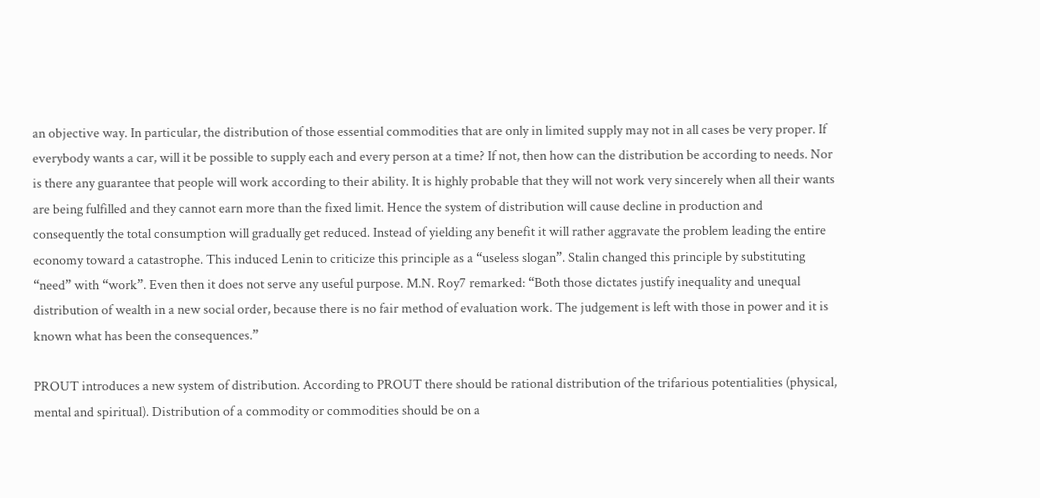an objective way. In particular, the distribution of those essential commodities that are only in limited supply may not in all cases be very proper. If everybody wants a car, will it be possible to supply each and every person at a time? If not, then how can the distribution be according to needs. Nor is there any guarantee that people will work according to their ability. It is highly probable that they will not work very sincerely when all their wants are being fulfilled and they cannot earn more than the fixed limit. Hence the system of distribution will cause decline in production and consequently the total consumption will gradually get reduced. Instead of yielding any benefit it will rather aggravate the problem leading the entire economy toward a catastrophe. This induced Lenin to criticize this principle as a “useless slogan”. Stalin changed this principle by substituting “need” with “work”. Even then it does not serve any useful purpose. M.N. Roy7 remarked: “Both those dictates justify inequality and unequal distribution of wealth in a new social order, because there is no fair method of evaluation work. The judgement is left with those in power and it is known what has been the consequences.”

PROUT introduces a new system of distribution. According to PROUT there should be rational distribution of the trifarious potentialities (physical, mental and spiritual). Distribution of a commodity or commodities should be on a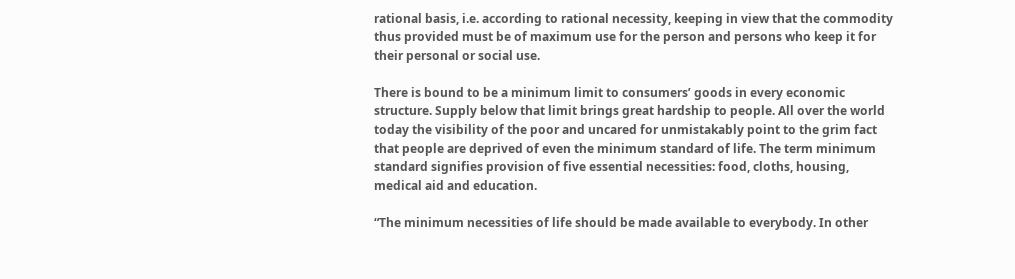rational basis, i.e. according to rational necessity, keeping in view that the commodity thus provided must be of maximum use for the person and persons who keep it for their personal or social use.

There is bound to be a minimum limit to consumers’ goods in every economic structure. Supply below that limit brings great hardship to people. All over the world today the visibility of the poor and uncared for unmistakably point to the grim fact that people are deprived of even the minimum standard of life. The term minimum standard signifies provision of five essential necessities: food, cloths, housing, medical aid and education.

“The minimum necessities of life should be made available to everybody. In other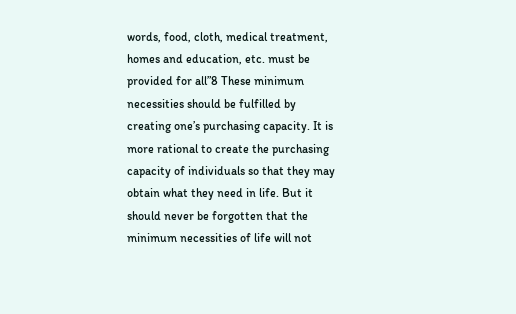words, food, cloth, medical treatment, homes and education, etc. must be provided for all”8 These minimum necessities should be fulfilled by creating one’s purchasing capacity. It is more rational to create the purchasing capacity of individuals so that they may obtain what they need in life. But it should never be forgotten that the minimum necessities of life will not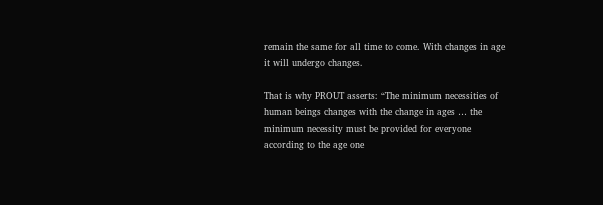remain the same for all time to come. With changes in age it will undergo changes.

That is why PROUT asserts: “The minimum necessities of human beings changes with the change in ages … the minimum necessity must be provided for everyone according to the age one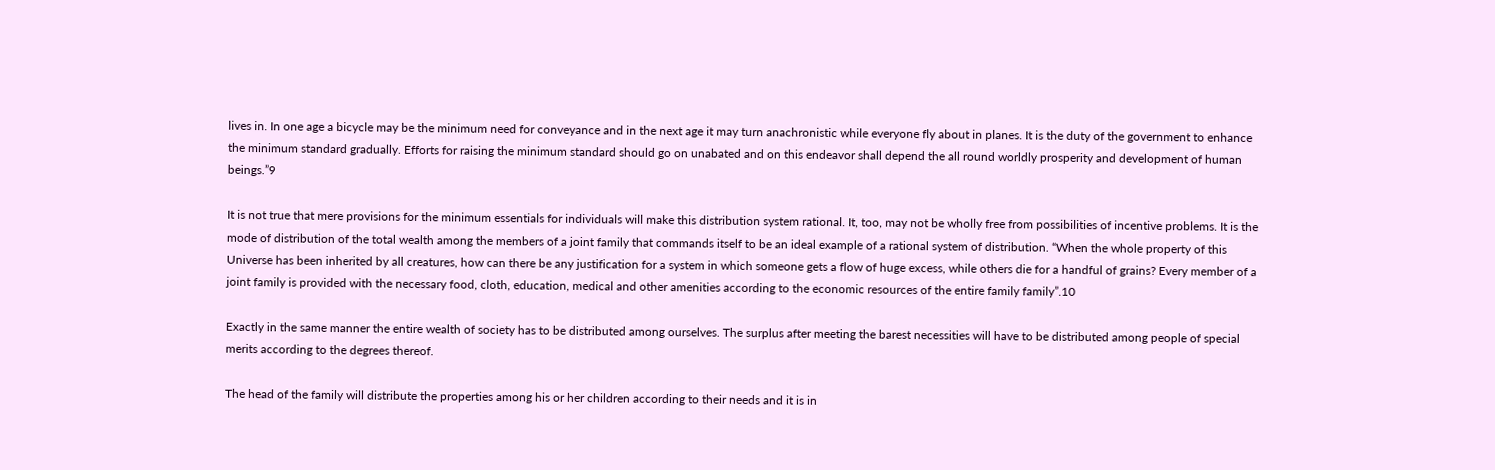lives in. In one age a bicycle may be the minimum need for conveyance and in the next age it may turn anachronistic while everyone fly about in planes. It is the duty of the government to enhance the minimum standard gradually. Efforts for raising the minimum standard should go on unabated and on this endeavor shall depend the all round worldly prosperity and development of human beings.”9

It is not true that mere provisions for the minimum essentials for individuals will make this distribution system rational. It, too, may not be wholly free from possibilities of incentive problems. It is the mode of distribution of the total wealth among the members of a joint family that commands itself to be an ideal example of a rational system of distribution. “When the whole property of this Universe has been inherited by all creatures, how can there be any justification for a system in which someone gets a flow of huge excess, while others die for a handful of grains? Every member of a joint family is provided with the necessary food, cloth, education, medical and other amenities according to the economic resources of the entire family family”.10

Exactly in the same manner the entire wealth of society has to be distributed among ourselves. The surplus after meeting the barest necessities will have to be distributed among people of special merits according to the degrees thereof.

The head of the family will distribute the properties among his or her children according to their needs and it is in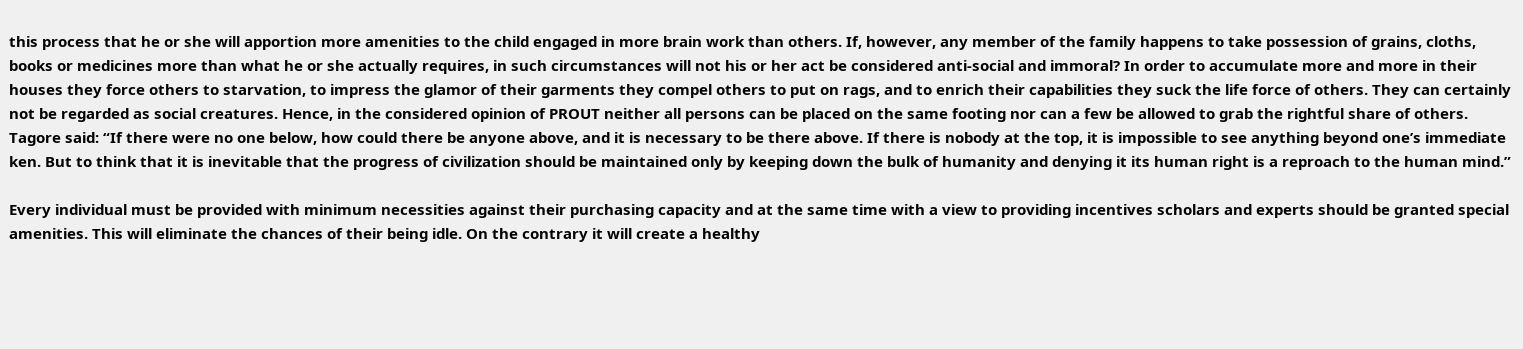this process that he or she will apportion more amenities to the child engaged in more brain work than others. If, however, any member of the family happens to take possession of grains, cloths, books or medicines more than what he or she actually requires, in such circumstances will not his or her act be considered anti-social and immoral? In order to accumulate more and more in their houses they force others to starvation, to impress the glamor of their garments they compel others to put on rags, and to enrich their capabilities they suck the life force of others. They can certainly not be regarded as social creatures. Hence, in the considered opinion of PROUT neither all persons can be placed on the same footing nor can a few be allowed to grab the rightful share of others. Tagore said: “If there were no one below, how could there be anyone above, and it is necessary to be there above. If there is nobody at the top, it is impossible to see anything beyond one’s immediate ken. But to think that it is inevitable that the progress of civilization should be maintained only by keeping down the bulk of humanity and denying it its human right is a reproach to the human mind.”

Every individual must be provided with minimum necessities against their purchasing capacity and at the same time with a view to providing incentives scholars and experts should be granted special amenities. This will eliminate the chances of their being idle. On the contrary it will create a healthy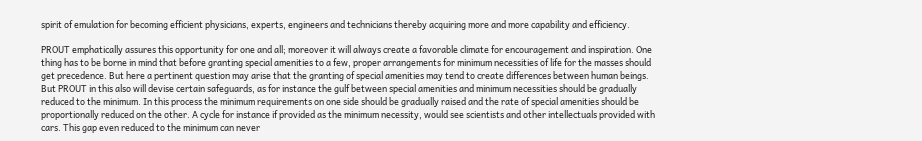spirit of emulation for becoming efficient physicians, experts, engineers and technicians thereby acquiring more and more capability and efficiency.

PROUT emphatically assures this opportunity for one and all; moreover it will always create a favorable climate for encouragement and inspiration. One thing has to be borne in mind that before granting special amenities to a few, proper arrangements for minimum necessities of life for the masses should get precedence. But here a pertinent question may arise that the granting of special amenities may tend to create differences between human beings. But PROUT in this also will devise certain safeguards, as for instance the gulf between special amenities and minimum necessities should be gradually reduced to the minimum. In this process the minimum requirements on one side should be gradually raised and the rate of special amenities should be proportionally reduced on the other. A cycle for instance if provided as the minimum necessity, would see scientists and other intellectuals provided with cars. This gap even reduced to the minimum can never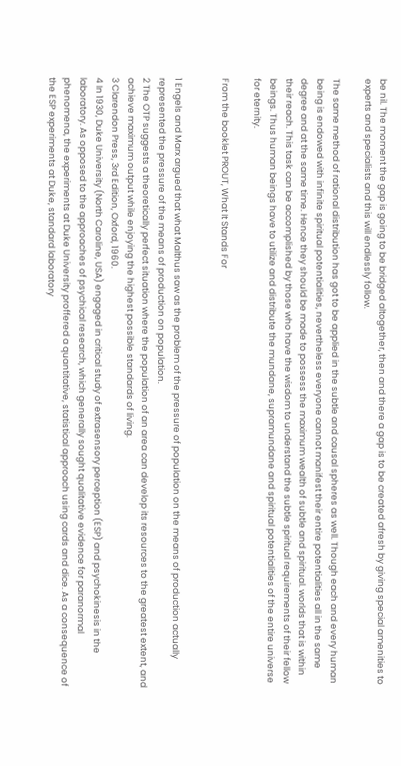be nil. The moment the gap is going to be bridged altogether, then and there a gap is to be created afresh by giving special amenities to experts and specialists and this will endlessly follow.

The same method of rational distribution has got to be applied in the subtle and causal spheres as well. Though each and every human being is endowed with infinite spiritual potentialities, nevertheless everyone cannot manifest their entire potentialities all in the same degree and at the same time. Hence they should be made to possess the maximum wealth of subtle and spiritual. worlds that is within their reach. This task can be accomplished by those who have the wisdom to understand the subtle spiritual requirements of their fellow beings. Thus human beings have to utilize and distribute the mundane, supramundane and spiritual potentialities of the entire universe for eternity.

From the booklet PROUT, What It Stands For


1 Engels and Marx argued that what Malthus saw as the problem of the pressure of population on the means of production actually represented the pressure of the means of production on population.
2 The OTP suggests a theoretically perfect situation where the population of an area can develop its resources to the greatest extent, and achieve maximum output while enjoying the highest possible standards of living.
3 Clarendon Press, 3rd Edition, Oxford, 1960.
4 In 1930, Duke University (North Caroline, USA) engaged in critical study of extrasensory perception (ESP) and psychokinesis in the laboratory. As opposed to the approaches of psychical research, which generally sought qualitative evidence for paranormal phenomena, the experiments at Duke University proffered a quantitative, statistical approach using cards and dice. As a consequence of the ESP experiments at Duke, standard laboratory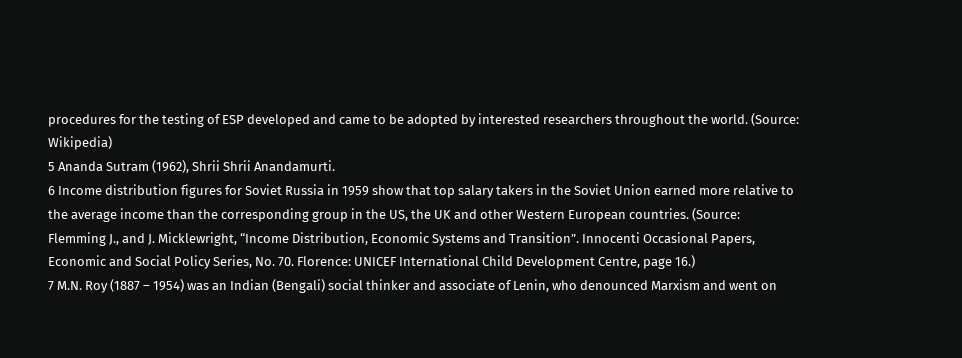procedures for the testing of ESP developed and came to be adopted by interested researchers throughout the world. (Source: Wikipedia)
5 Ananda Sutram (1962), Shrii Shrii Anandamurti.
6 Income distribution figures for Soviet Russia in 1959 show that top salary takers in the Soviet Union earned more relative to the average income than the corresponding group in the US, the UK and other Western European countries. (Source: Flemming J., and J. Micklewright, “Income Distribution, Economic Systems and Transition”. Innocenti Occasional Papers, Economic and Social Policy Series, No. 70. Florence: UNICEF International Child Development Centre, page 16.)
7 M.N. Roy (1887 – 1954) was an Indian (Bengali) social thinker and associate of Lenin, who denounced Marxism and went on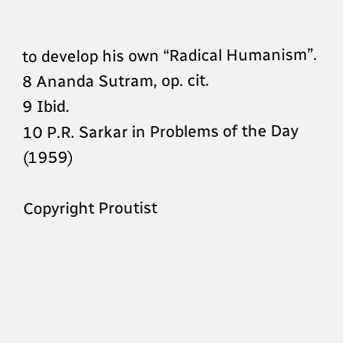to develop his own “Radical Humanism”.
8 Ananda Sutram, op. cit.
9 Ibid.
10 P.R. Sarkar in Problems of the Day (1959)

Copyright Proutist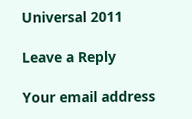Universal 2011

Leave a Reply

Your email address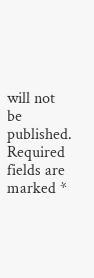will not be published. Required fields are marked *